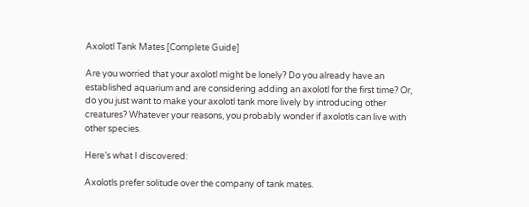Axolotl Tank Mates [Complete Guide]

Are you worried that your axolotl might be lonely? Do you already have an established aquarium and are considering adding an axolotl for the first time? Or, do you just want to make your axolotl tank more lively by introducing other creatures? Whatever your reasons, you probably wonder if axolotls can live with other species.

Here’s what I discovered:

Axolotls prefer solitude over the company of tank mates.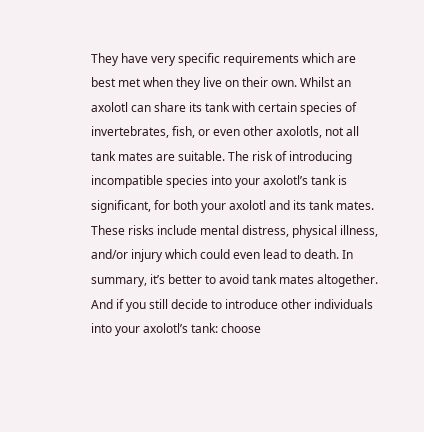They have very specific requirements which are best met when they live on their own. Whilst an axolotl can share its tank with certain species of invertebrates, fish, or even other axolotls, not all tank mates are suitable. The risk of introducing incompatible species into your axolotl’s tank is significant, for both your axolotl and its tank mates. These risks include mental distress, physical illness, and/or injury which could even lead to death. In summary, it’s better to avoid tank mates altogether. And if you still decide to introduce other individuals into your axolotl’s tank: choose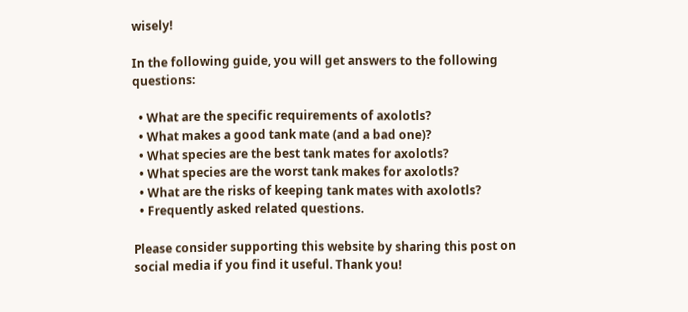wisely!

In the following guide, you will get answers to the following questions:

  • What are the specific requirements of axolotls?
  • What makes a good tank mate (and a bad one)?
  • What species are the best tank mates for axolotls?
  • What species are the worst tank makes for axolotls?
  • What are the risks of keeping tank mates with axolotls?
  • Frequently asked related questions.

Please consider supporting this website by sharing this post on social media if you find it useful. Thank you!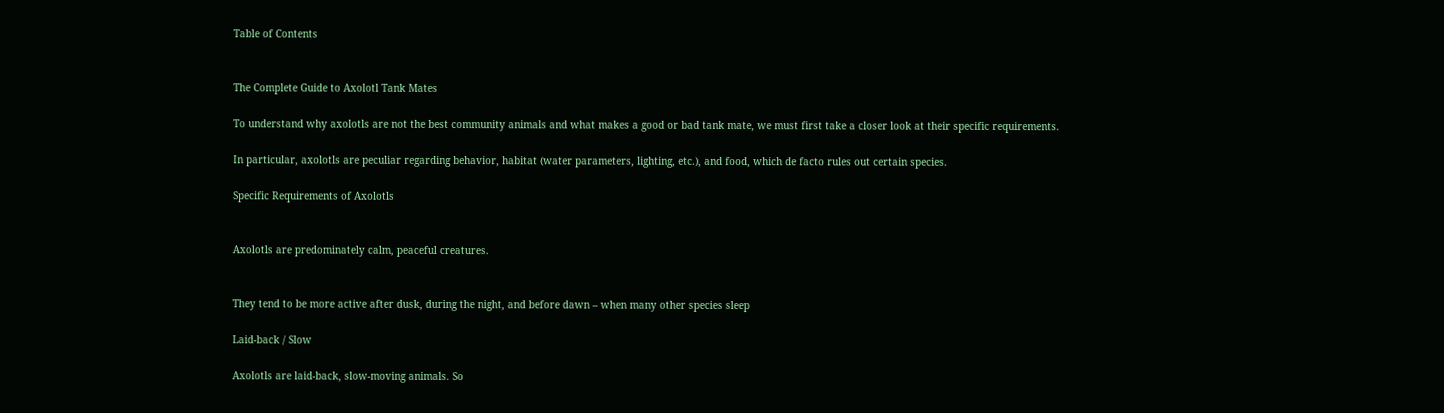Table of Contents


The Complete Guide to Axolotl Tank Mates

To understand why axolotls are not the best community animals and what makes a good or bad tank mate, we must first take a closer look at their specific requirements.

In particular, axolotls are peculiar regarding behavior, habitat (water parameters, lighting, etc.), and food, which de facto rules out certain species.

Specific Requirements of Axolotls


Axolotls are predominately calm, peaceful creatures.


They tend to be more active after dusk, during the night, and before dawn – when many other species sleep

Laid-back / Slow

Axolotls are laid-back, slow-moving animals. So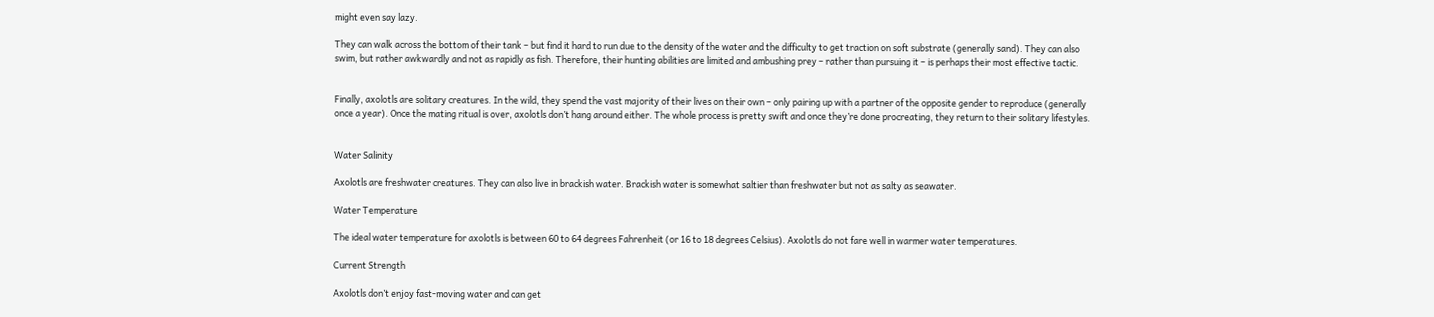might even say lazy.

They can walk across the bottom of their tank – but find it hard to run due to the density of the water and the difficulty to get traction on soft substrate (generally sand). They can also swim, but rather awkwardly and not as rapidly as fish. Therefore, their hunting abilities are limited and ambushing prey – rather than pursuing it – is perhaps their most effective tactic.


Finally, axolotls are solitary creatures. In the wild, they spend the vast majority of their lives on their own – only pairing up with a partner of the opposite gender to reproduce (generally once a year). Once the mating ritual is over, axolotls don’t hang around either. The whole process is pretty swift and once they’re done procreating, they return to their solitary lifestyles.


Water Salinity

Axolotls are freshwater creatures. They can also live in brackish water. Brackish water is somewhat saltier than freshwater but not as salty as seawater.

Water Temperature

The ideal water temperature for axolotls is between 60 to 64 degrees Fahrenheit (or 16 to 18 degrees Celsius). Axolotls do not fare well in warmer water temperatures.

Current Strength

Axolotls don’t enjoy fast-moving water and can get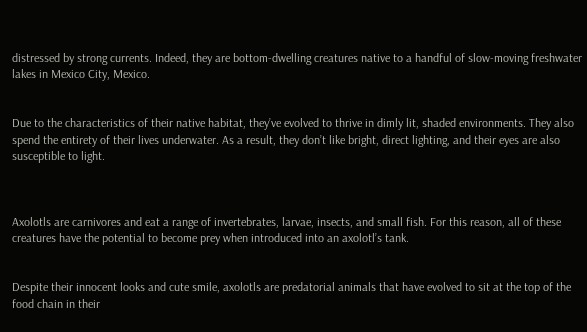distressed by strong currents. Indeed, they are bottom-dwelling creatures native to a handful of slow-moving freshwater lakes in Mexico City, Mexico.


Due to the characteristics of their native habitat, they’ve evolved to thrive in dimly lit, shaded environments. They also spend the entirety of their lives underwater. As a result, they don’t like bright, direct lighting, and their eyes are also susceptible to light.



Axolotls are carnivores and eat a range of invertebrates, larvae, insects, and small fish. For this reason, all of these creatures have the potential to become prey when introduced into an axolotl’s tank.


Despite their innocent looks and cute smile, axolotls are predatorial animals that have evolved to sit at the top of the food chain in their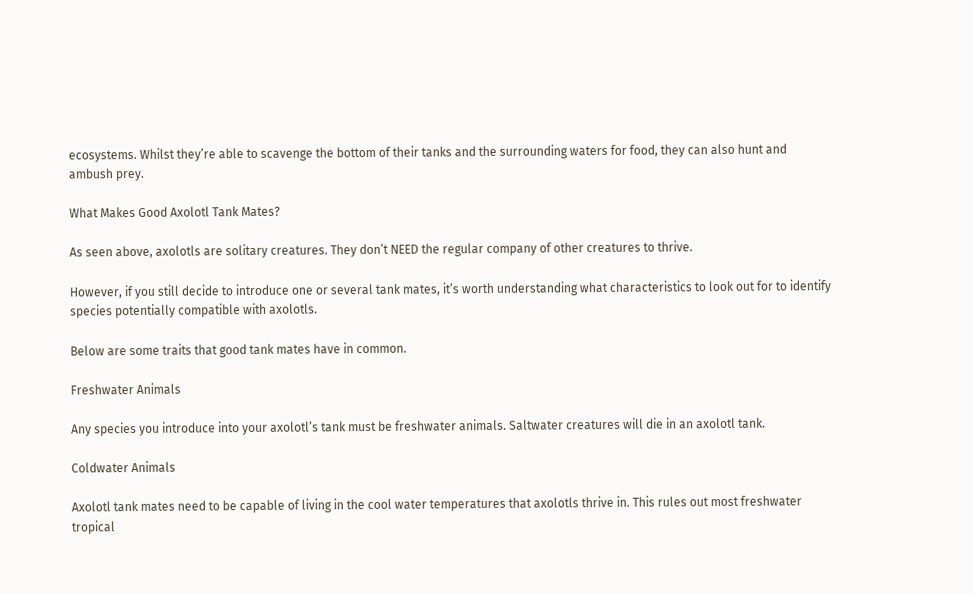ecosystems. Whilst they’re able to scavenge the bottom of their tanks and the surrounding waters for food, they can also hunt and ambush prey.

What Makes Good Axolotl Tank Mates?

As seen above, axolotls are solitary creatures. They don’t NEED the regular company of other creatures to thrive.

However, if you still decide to introduce one or several tank mates, it’s worth understanding what characteristics to look out for to identify species potentially compatible with axolotls.

Below are some traits that good tank mates have in common.

Freshwater Animals

Any species you introduce into your axolotl’s tank must be freshwater animals. Saltwater creatures will die in an axolotl tank.

Coldwater Animals

Axolotl tank mates need to be capable of living in the cool water temperatures that axolotls thrive in. This rules out most freshwater tropical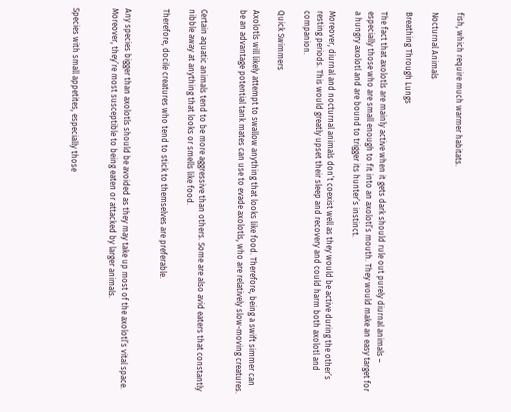fish, which require much warmer habitats.

Nocturnal Animals

Breathing Through Lungs

The fact that axolotls are mainly active when it gets dark should rule out purely diurnal animals – especially those who are small enough to fit into an axolotl’s mouth. They would make an easy target for a hungry axolotl and are bound to trigger its hunter’s instinct.

Moreover, diurnal and nocturnal animals don’t coexist well as they would be active during the other’s resting periods. This would greatly upset their sleep and recovery and could harm both axolotl and companion.

Quick Swimmers

Axolotls will likely attempt to swallow anything that looks like food. Therefore, being a swift simmer can be an advantage potential tank mates can use to evade axolotls, who are relatively slow-moving creatures.


Certain aquatic animals tend to be more aggressive than others. Some are also avid eaters that constantly nibble away at anything that looks or smells like food.

Therefore, docile creatures who tend to stick to themselves are preferable.


Any species bigger than axolotls should be avoided as they may take up most of the axolotl’s vital space. Moreover, they’re most susceptible to being eaten or attacked by larger animals.


Species with small appetites, especially those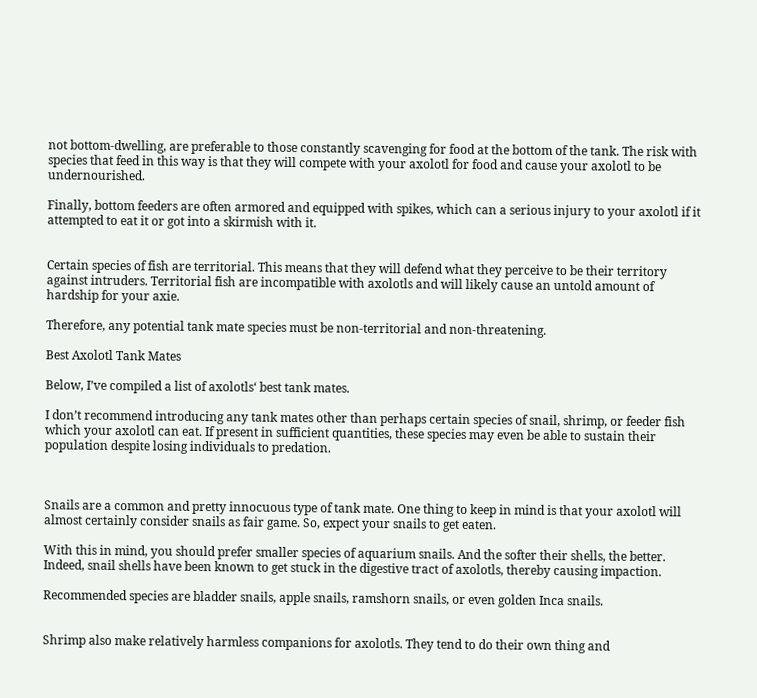not bottom-dwelling, are preferable to those constantly scavenging for food at the bottom of the tank. The risk with species that feed in this way is that they will compete with your axolotl for food and cause your axolotl to be undernourished.

Finally, bottom feeders are often armored and equipped with spikes, which can a serious injury to your axolotl if it attempted to eat it or got into a skirmish with it.


Certain species of fish are territorial. This means that they will defend what they perceive to be their territory against intruders. Territorial fish are incompatible with axolotls and will likely cause an untold amount of hardship for your axie.

Therefore, any potential tank mate species must be non-territorial and non-threatening.

Best Axolotl Tank Mates

Below, I’ve compiled a list of axolotls‘ best tank mates.

I don’t recommend introducing any tank mates other than perhaps certain species of snail, shrimp, or feeder fish which your axolotl can eat. If present in sufficient quantities, these species may even be able to sustain their population despite losing individuals to predation.



Snails are a common and pretty innocuous type of tank mate. One thing to keep in mind is that your axolotl will almost certainly consider snails as fair game. So, expect your snails to get eaten.

With this in mind, you should prefer smaller species of aquarium snails. And the softer their shells, the better. Indeed, snail shells have been known to get stuck in the digestive tract of axolotls, thereby causing impaction.

Recommended species are bladder snails, apple snails, ramshorn snails, or even golden Inca snails.


Shrimp also make relatively harmless companions for axolotls. They tend to do their own thing and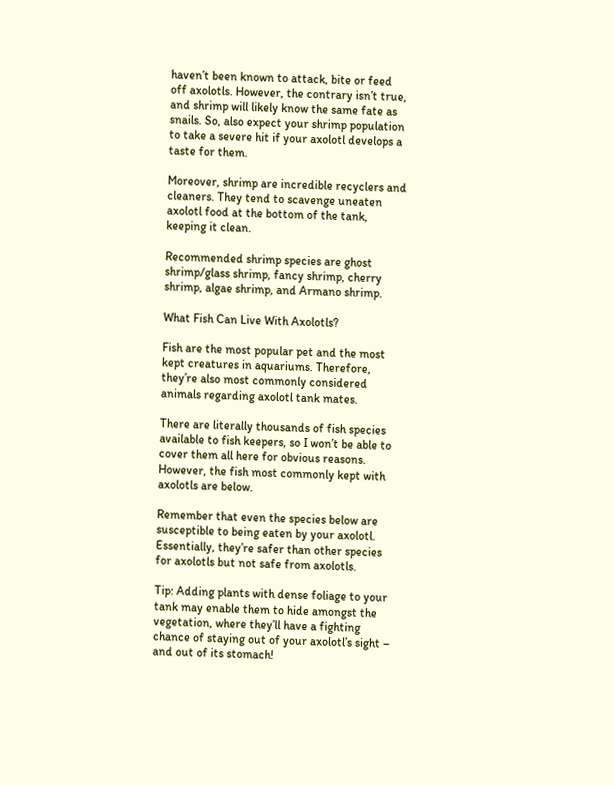haven’t been known to attack, bite or feed off axolotls. However, the contrary isn’t true, and shrimp will likely know the same fate as snails. So, also expect your shrimp population to take a severe hit if your axolotl develops a taste for them.

Moreover, shrimp are incredible recyclers and cleaners. They tend to scavenge uneaten axolotl food at the bottom of the tank, keeping it clean.

Recommended shrimp species are ghost shrimp/glass shrimp, fancy shrimp, cherry shrimp, algae shrimp, and Armano shrimp.

What Fish Can Live With Axolotls?

Fish are the most popular pet and the most kept creatures in aquariums. Therefore, they’re also most commonly considered animals regarding axolotl tank mates.

There are literally thousands of fish species available to fish keepers, so I won’t be able to cover them all here for obvious reasons. However, the fish most commonly kept with axolotls are below.

Remember that even the species below are susceptible to being eaten by your axolotl. Essentially, they’re safer than other species for axolotls but not safe from axolotls.

Tip: Adding plants with dense foliage to your tank may enable them to hide amongst the vegetation, where they’ll have a fighting chance of staying out of your axolotl’s sight – and out of its stomach!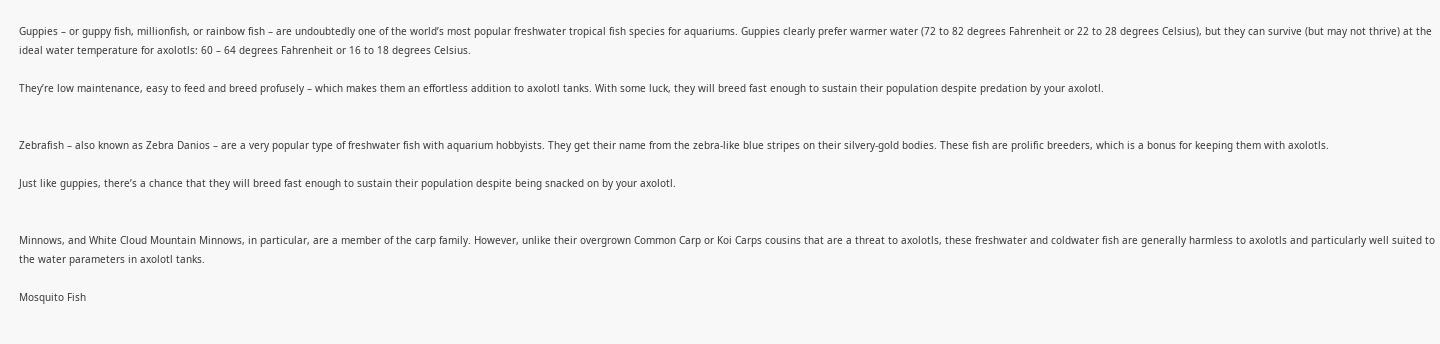Guppies – or guppy fish, millionfish, or rainbow fish – are undoubtedly one of the world’s most popular freshwater tropical fish species for aquariums. Guppies clearly prefer warmer water (72 to 82 degrees Fahrenheit or 22 to 28 degrees Celsius), but they can survive (but may not thrive) at the ideal water temperature for axolotls: 60 – 64 degrees Fahrenheit or 16 to 18 degrees Celsius.

They’re low maintenance, easy to feed and breed profusely – which makes them an effortless addition to axolotl tanks. With some luck, they will breed fast enough to sustain their population despite predation by your axolotl.


Zebrafish – also known as Zebra Danios – are a very popular type of freshwater fish with aquarium hobbyists. They get their name from the zebra-like blue stripes on their silvery-gold bodies. These fish are prolific breeders, which is a bonus for keeping them with axolotls.

Just like guppies, there’s a chance that they will breed fast enough to sustain their population despite being snacked on by your axolotl.


Minnows, and White Cloud Mountain Minnows, in particular, are a member of the carp family. However, unlike their overgrown Common Carp or Koi Carps cousins that are a threat to axolotls, these freshwater and coldwater fish are generally harmless to axolotls and particularly well suited to the water parameters in axolotl tanks.

Mosquito Fish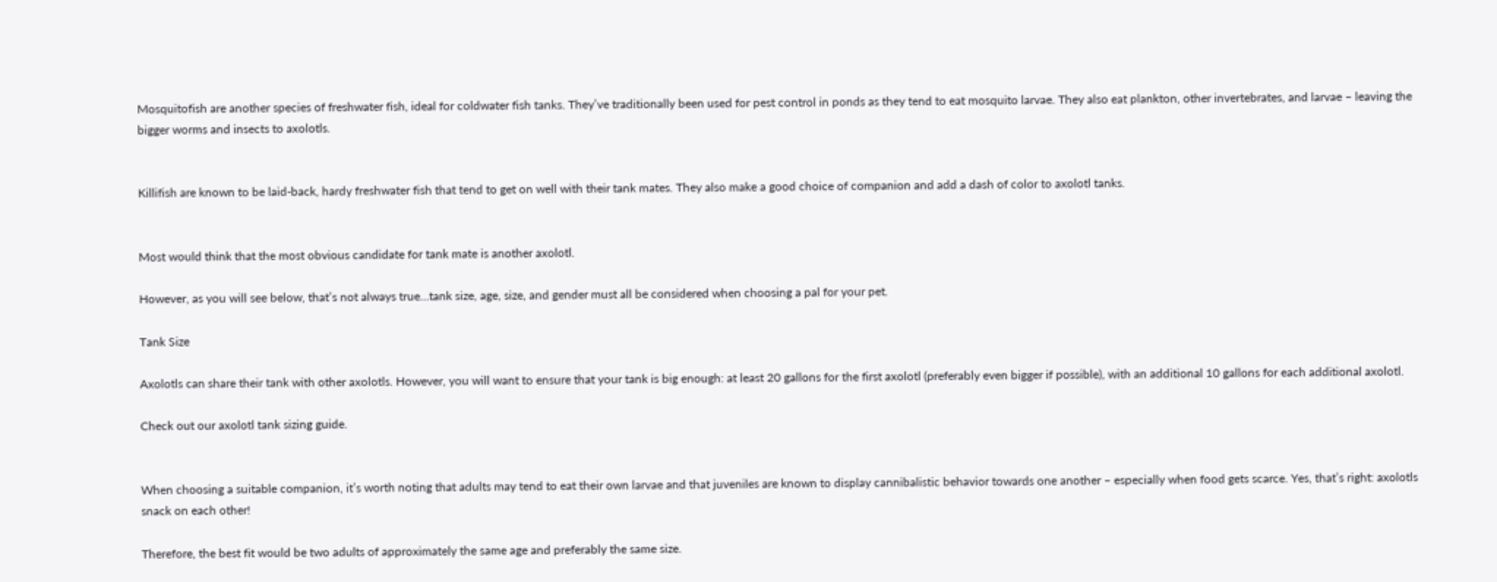Mosquitofish are another species of freshwater fish, ideal for coldwater fish tanks. They’ve traditionally been used for pest control in ponds as they tend to eat mosquito larvae. They also eat plankton, other invertebrates, and larvae – leaving the bigger worms and insects to axolotls.


Killifish are known to be laid-back, hardy freshwater fish that tend to get on well with their tank mates. They also make a good choice of companion and add a dash of color to axolotl tanks.


Most would think that the most obvious candidate for tank mate is another axolotl.

However, as you will see below, that’s not always true…tank size, age, size, and gender must all be considered when choosing a pal for your pet.

Tank Size

Axolotls can share their tank with other axolotls. However, you will want to ensure that your tank is big enough: at least 20 gallons for the first axolotl (preferably even bigger if possible), with an additional 10 gallons for each additional axolotl.

Check out our axolotl tank sizing guide.


When choosing a suitable companion, it’s worth noting that adults may tend to eat their own larvae and that juveniles are known to display cannibalistic behavior towards one another – especially when food gets scarce. Yes, that’s right: axolotls snack on each other!

Therefore, the best fit would be two adults of approximately the same age and preferably the same size.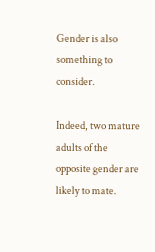Gender is also something to consider.

Indeed, two mature adults of the opposite gender are likely to mate.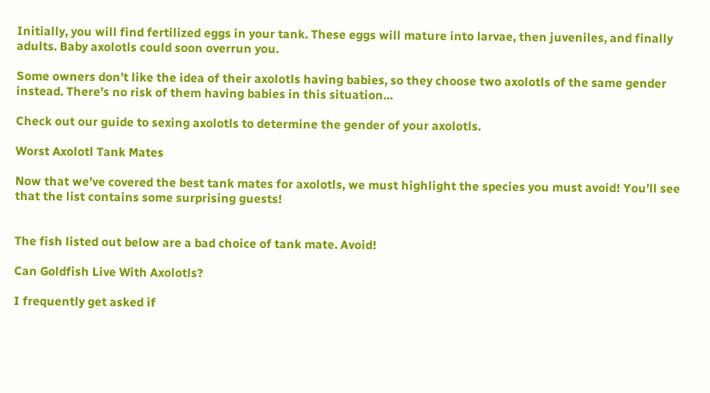Initially, you will find fertilized eggs in your tank. These eggs will mature into larvae, then juveniles, and finally adults. Baby axolotls could soon overrun you.

Some owners don’t like the idea of their axolotls having babies, so they choose two axolotls of the same gender instead. There’s no risk of them having babies in this situation…

Check out our guide to sexing axolotls to determine the gender of your axolotls.

Worst Axolotl Tank Mates

Now that we’ve covered the best tank mates for axolotls, we must highlight the species you must avoid! You’ll see that the list contains some surprising guests!


The fish listed out below are a bad choice of tank mate. Avoid!

Can Goldfish Live With Axolotls?

I frequently get asked if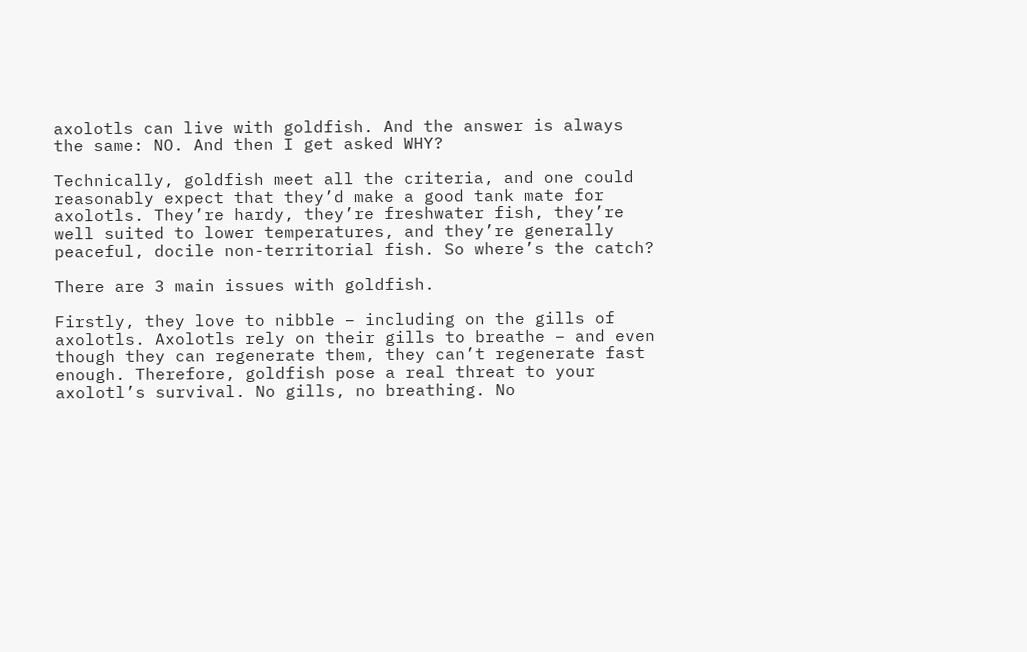axolotls can live with goldfish. And the answer is always the same: NO. And then I get asked WHY?

Technically, goldfish meet all the criteria, and one could reasonably expect that they’d make a good tank mate for axolotls. They’re hardy, they’re freshwater fish, they’re well suited to lower temperatures, and they’re generally peaceful, docile non-territorial fish. So where’s the catch?

There are 3 main issues with goldfish.

Firstly, they love to nibble – including on the gills of axolotls. Axolotls rely on their gills to breathe – and even though they can regenerate them, they can’t regenerate fast enough. Therefore, goldfish pose a real threat to your axolotl’s survival. No gills, no breathing. No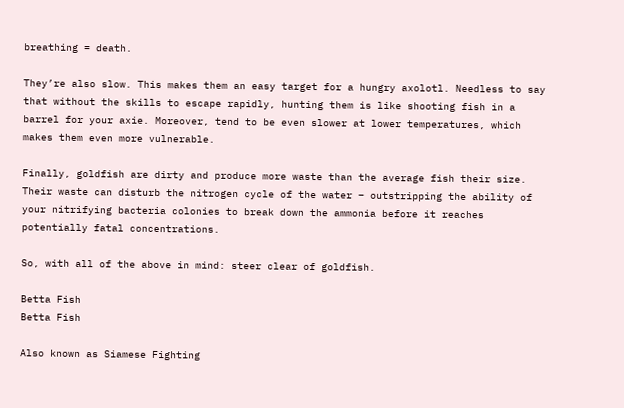breathing = death.

They’re also slow. This makes them an easy target for a hungry axolotl. Needless to say that without the skills to escape rapidly, hunting them is like shooting fish in a barrel for your axie. Moreover, tend to be even slower at lower temperatures, which makes them even more vulnerable.

Finally, goldfish are dirty and produce more waste than the average fish their size. Their waste can disturb the nitrogen cycle of the water – outstripping the ability of your nitrifying bacteria colonies to break down the ammonia before it reaches potentially fatal concentrations.

So, with all of the above in mind: steer clear of goldfish.

Betta Fish
Betta Fish

Also known as Siamese Fighting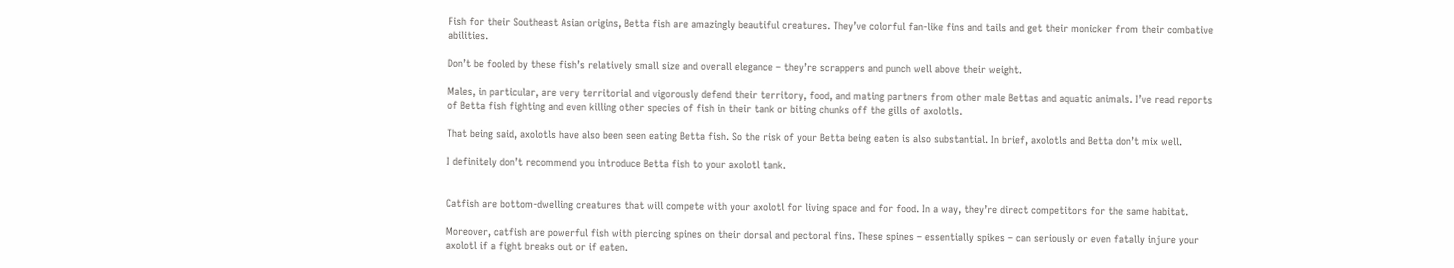Fish for their Southeast Asian origins, Betta fish are amazingly beautiful creatures. They’ve colorful fan-like fins and tails and get their monicker from their combative abilities.

Don’t be fooled by these fish’s relatively small size and overall elegance – they’re scrappers and punch well above their weight.

Males, in particular, are very territorial and vigorously defend their territory, food, and mating partners from other male Bettas and aquatic animals. I’ve read reports of Betta fish fighting and even killing other species of fish in their tank or biting chunks off the gills of axolotls.

That being said, axolotls have also been seen eating Betta fish. So the risk of your Betta being eaten is also substantial. In brief, axolotls and Betta don’t mix well.

I definitely don’t recommend you introduce Betta fish to your axolotl tank.


Catfish are bottom-dwelling creatures that will compete with your axolotl for living space and for food. In a way, they’re direct competitors for the same habitat.

Moreover, catfish are powerful fish with piercing spines on their dorsal and pectoral fins. These spines – essentially spikes – can seriously or even fatally injure your axolotl if a fight breaks out or if eaten.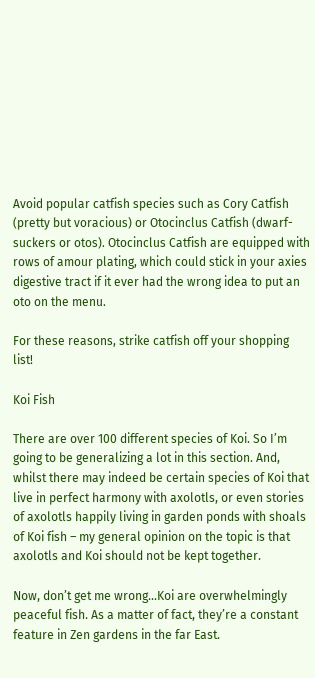Avoid popular catfish species such as Cory Catfish (pretty but voracious) or Otocinclus Catfish (dwarf-suckers or otos). Otocinclus Catfish are equipped with rows of amour plating, which could stick in your axies digestive tract if it ever had the wrong idea to put an oto on the menu.

For these reasons, strike catfish off your shopping list!

Koi Fish

There are over 100 different species of Koi. So I’m going to be generalizing a lot in this section. And, whilst there may indeed be certain species of Koi that live in perfect harmony with axolotls, or even stories of axolotls happily living in garden ponds with shoals of Koi fish – my general opinion on the topic is that axolotls and Koi should not be kept together.

Now, don’t get me wrong…Koi are overwhelmingly peaceful fish. As a matter of fact, they’re a constant feature in Zen gardens in the far East.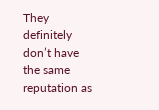They definitely don’t have the same reputation as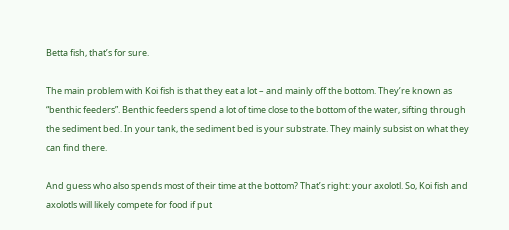Betta fish, that’s for sure.

The main problem with Koi fish is that they eat a lot – and mainly off the bottom. They’re known as “benthic feeders”. Benthic feeders spend a lot of time close to the bottom of the water, sifting through the sediment bed. In your tank, the sediment bed is your substrate. They mainly subsist on what they can find there.

And guess who also spends most of their time at the bottom? That’s right: your axolotl. So, Koi fish and axolotls will likely compete for food if put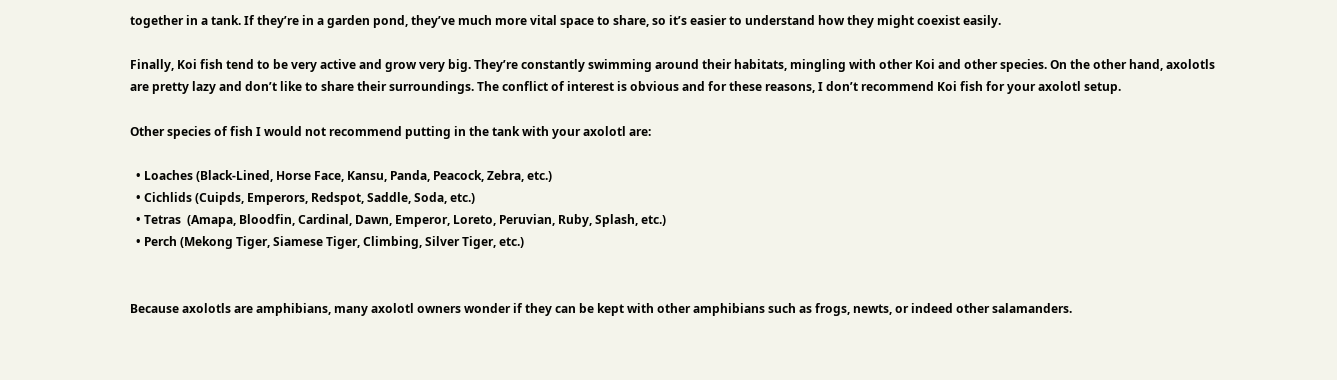together in a tank. If they’re in a garden pond, they’ve much more vital space to share, so it’s easier to understand how they might coexist easily.

Finally, Koi fish tend to be very active and grow very big. They’re constantly swimming around their habitats, mingling with other Koi and other species. On the other hand, axolotls are pretty lazy and don’t like to share their surroundings. The conflict of interest is obvious and for these reasons, I don’t recommend Koi fish for your axolotl setup.

Other species of fish I would not recommend putting in the tank with your axolotl are:

  • Loaches (Black-Lined, Horse Face, Kansu, Panda, Peacock, Zebra, etc.)
  • Cichlids (Cuipds, Emperors, Redspot, Saddle, Soda, etc.)
  • Tetras  (Amapa, Bloodfin, Cardinal, Dawn, Emperor, Loreto, Peruvian, Ruby, Splash, etc.)
  • Perch (Mekong Tiger, Siamese Tiger, Climbing, Silver Tiger, etc.)


Because axolotls are amphibians, many axolotl owners wonder if they can be kept with other amphibians such as frogs, newts, or indeed other salamanders.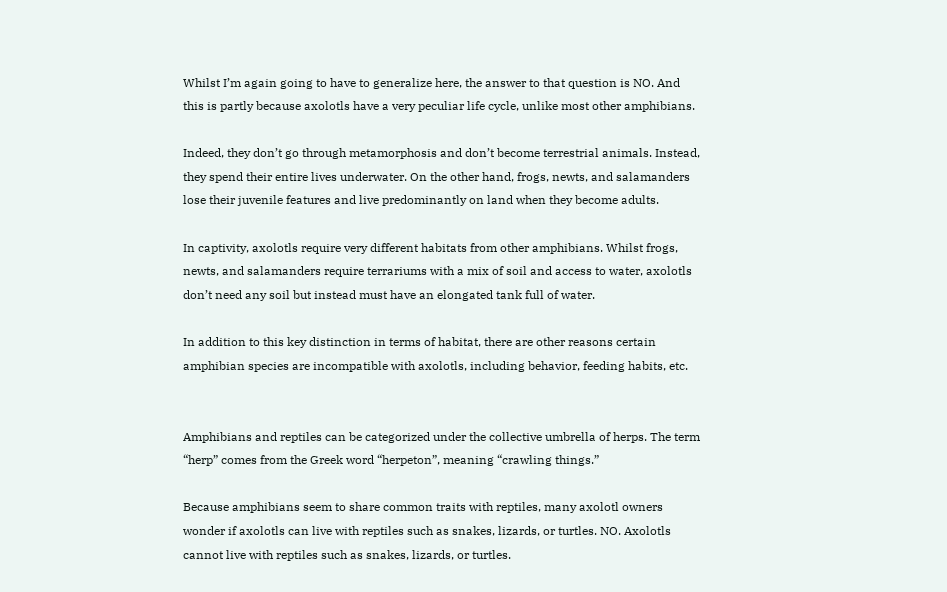Whilst I’m again going to have to generalize here, the answer to that question is NO. And this is partly because axolotls have a very peculiar life cycle, unlike most other amphibians.

Indeed, they don’t go through metamorphosis and don’t become terrestrial animals. Instead, they spend their entire lives underwater. On the other hand, frogs, newts, and salamanders lose their juvenile features and live predominantly on land when they become adults.

In captivity, axolotls require very different habitats from other amphibians. Whilst frogs, newts, and salamanders require terrariums with a mix of soil and access to water, axolotls don’t need any soil but instead must have an elongated tank full of water.

In addition to this key distinction in terms of habitat, there are other reasons certain amphibian species are incompatible with axolotls, including behavior, feeding habits, etc.


Amphibians and reptiles can be categorized under the collective umbrella of herps. The term “herp” comes from the Greek word “herpeton”, meaning “crawling things.”

Because amphibians seem to share common traits with reptiles, many axolotl owners wonder if axolotls can live with reptiles such as snakes, lizards, or turtles. NO. Axolotls cannot live with reptiles such as snakes, lizards, or turtles.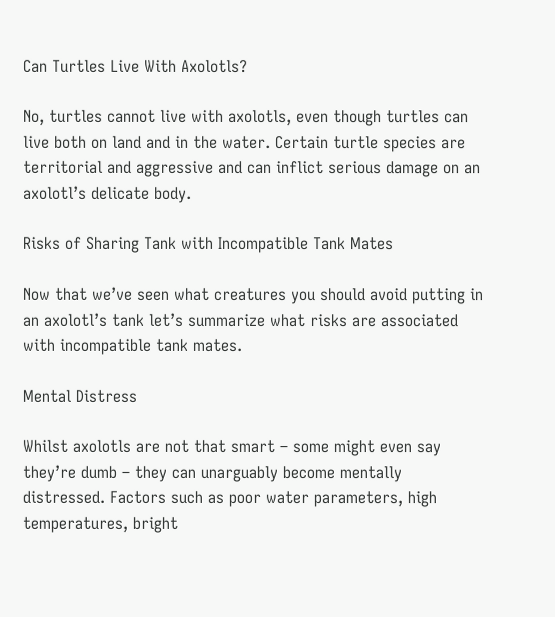Can Turtles Live With Axolotls?

No, turtles cannot live with axolotls, even though turtles can live both on land and in the water. Certain turtle species are territorial and aggressive and can inflict serious damage on an axolotl’s delicate body.

Risks of Sharing Tank with Incompatible Tank Mates

Now that we’ve seen what creatures you should avoid putting in an axolotl’s tank let’s summarize what risks are associated with incompatible tank mates.

Mental Distress

Whilst axolotls are not that smart – some might even say they’re dumb – they can unarguably become mentally distressed. Factors such as poor water parameters, high temperatures, bright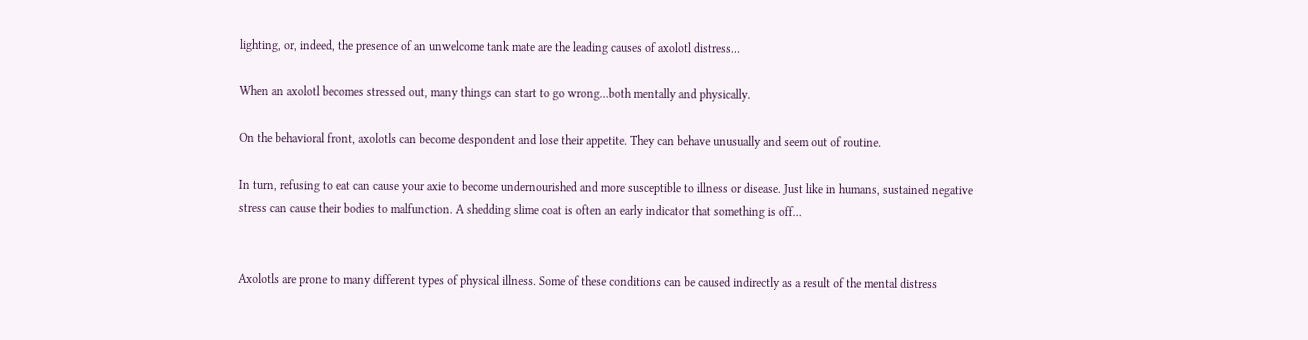lighting, or, indeed, the presence of an unwelcome tank mate are the leading causes of axolotl distress…

When an axolotl becomes stressed out, many things can start to go wrong…both mentally and physically.

On the behavioral front, axolotls can become despondent and lose their appetite. They can behave unusually and seem out of routine.

In turn, refusing to eat can cause your axie to become undernourished and more susceptible to illness or disease. Just like in humans, sustained negative stress can cause their bodies to malfunction. A shedding slime coat is often an early indicator that something is off…


Axolotls are prone to many different types of physical illness. Some of these conditions can be caused indirectly as a result of the mental distress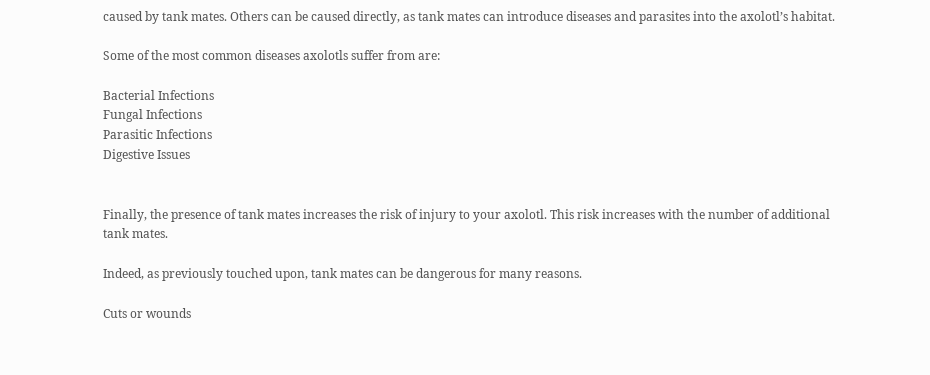caused by tank mates. Others can be caused directly, as tank mates can introduce diseases and parasites into the axolotl’s habitat.

Some of the most common diseases axolotls suffer from are:

Bacterial Infections
Fungal Infections
Parasitic Infections
Digestive Issues


Finally, the presence of tank mates increases the risk of injury to your axolotl. This risk increases with the number of additional tank mates.

Indeed, as previously touched upon, tank mates can be dangerous for many reasons.

Cuts or wounds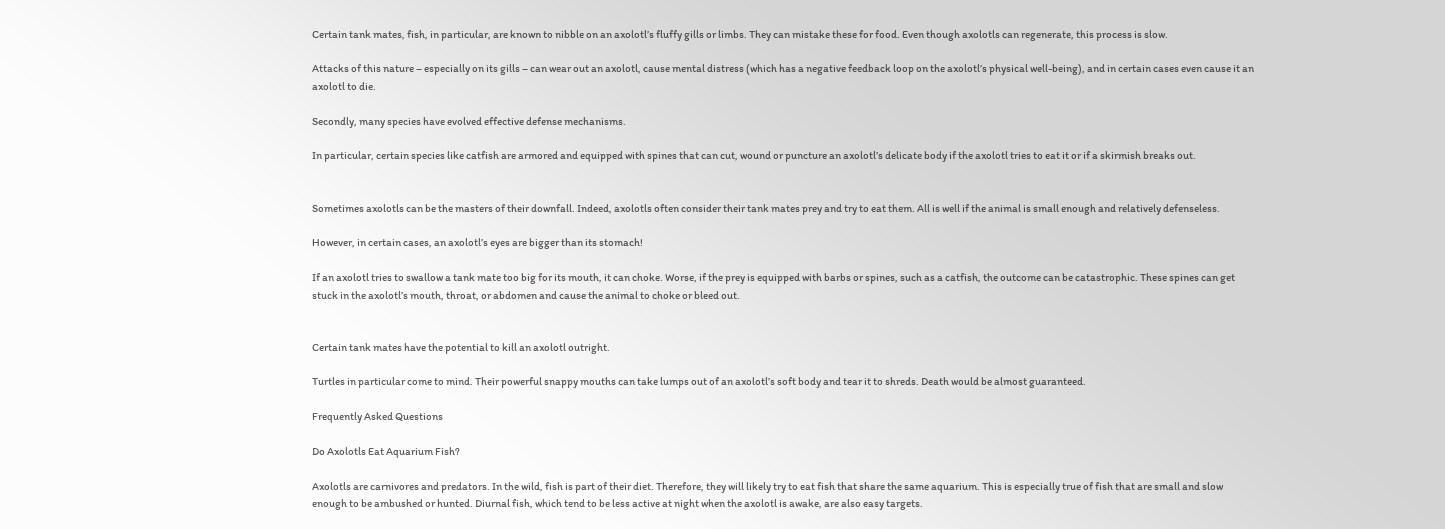Certain tank mates, fish, in particular, are known to nibble on an axolotl’s fluffy gills or limbs. They can mistake these for food. Even though axolotls can regenerate, this process is slow.

Attacks of this nature – especially on its gills – can wear out an axolotl, cause mental distress (which has a negative feedback loop on the axolotl’s physical well-being), and in certain cases even cause it an axolotl to die.

Secondly, many species have evolved effective defense mechanisms.

In particular, certain species like catfish are armored and equipped with spines that can cut, wound or puncture an axolotl’s delicate body if the axolotl tries to eat it or if a skirmish breaks out.


Sometimes axolotls can be the masters of their downfall. Indeed, axolotls often consider their tank mates prey and try to eat them. All is well if the animal is small enough and relatively defenseless.

However, in certain cases, an axolotl’s eyes are bigger than its stomach!

If an axolotl tries to swallow a tank mate too big for its mouth, it can choke. Worse, if the prey is equipped with barbs or spines, such as a catfish, the outcome can be catastrophic. These spines can get stuck in the axolotl’s mouth, throat, or abdomen and cause the animal to choke or bleed out.


Certain tank mates have the potential to kill an axolotl outright.

Turtles in particular come to mind. Their powerful snappy mouths can take lumps out of an axolotl’s soft body and tear it to shreds. Death would be almost guaranteed.

Frequently Asked Questions

Do Axolotls Eat Aquarium Fish?

Axolotls are carnivores and predators. In the wild, fish is part of their diet. Therefore, they will likely try to eat fish that share the same aquarium. This is especially true of fish that are small and slow enough to be ambushed or hunted. Diurnal fish, which tend to be less active at night when the axolotl is awake, are also easy targets.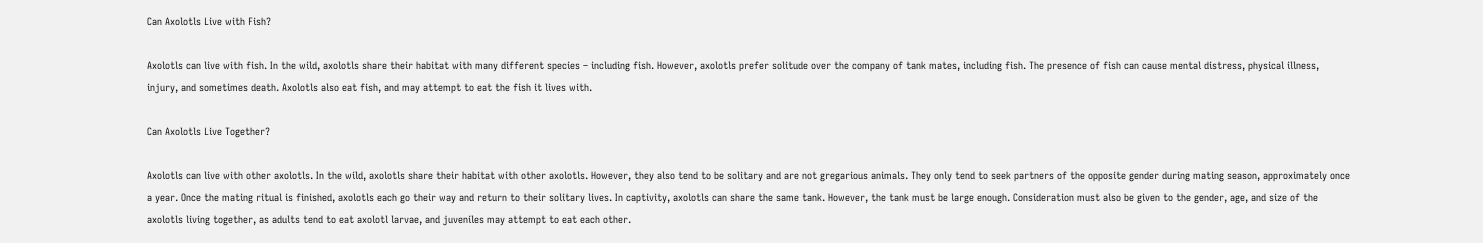Can Axolotls Live with Fish?

Axolotls can live with fish. In the wild, axolotls share their habitat with many different species – including fish. However, axolotls prefer solitude over the company of tank mates, including fish. The presence of fish can cause mental distress, physical illness, injury, and sometimes death. Axolotls also eat fish, and may attempt to eat the fish it lives with.

Can Axolotls Live Together?

Axolotls can live with other axolotls. In the wild, axolotls share their habitat with other axolotls. However, they also tend to be solitary and are not gregarious animals. They only tend to seek partners of the opposite gender during mating season, approximately once a year. Once the mating ritual is finished, axolotls each go their way and return to their solitary lives. In captivity, axolotls can share the same tank. However, the tank must be large enough. Consideration must also be given to the gender, age, and size of the axolotls living together, as adults tend to eat axolotl larvae, and juveniles may attempt to eat each other.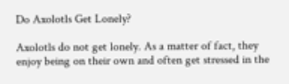Do Axolotls Get Lonely?

Axolotls do not get lonely. As a matter of fact, they enjoy being on their own and often get stressed in the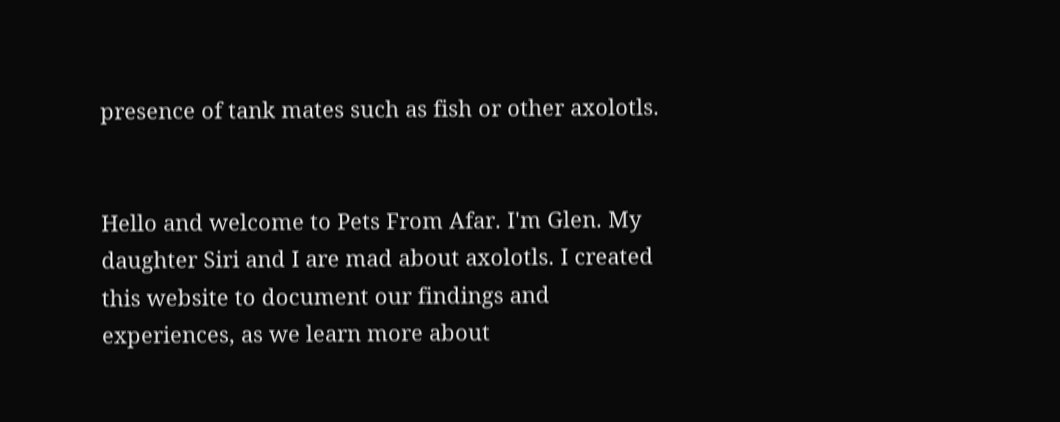presence of tank mates such as fish or other axolotls.


Hello and welcome to Pets From Afar. I'm Glen. My daughter Siri and I are mad about axolotls. I created this website to document our findings and experiences, as we learn more about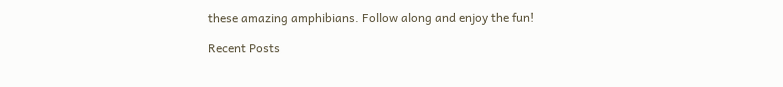these amazing amphibians. Follow along and enjoy the fun!

Recent Posts